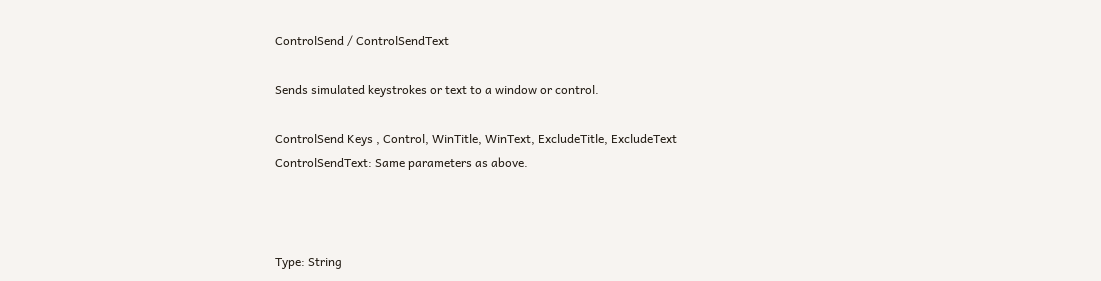ControlSend / ControlSendText

Sends simulated keystrokes or text to a window or control.

ControlSend Keys , Control, WinTitle, WinText, ExcludeTitle, ExcludeText
ControlSendText: Same parameters as above.



Type: String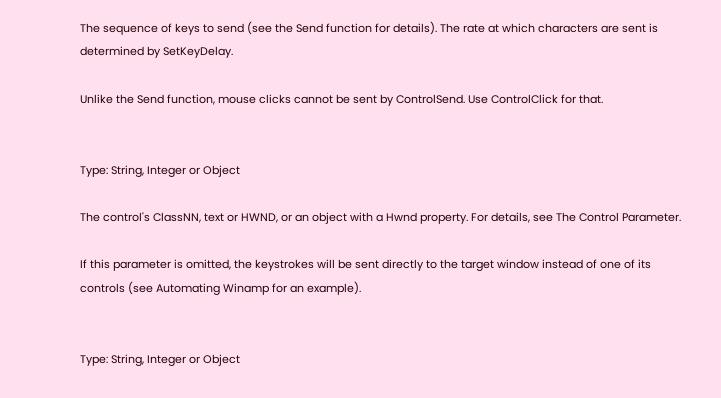The sequence of keys to send (see the Send function for details). The rate at which characters are sent is determined by SetKeyDelay.

Unlike the Send function, mouse clicks cannot be sent by ControlSend. Use ControlClick for that.


Type: String, Integer or Object

The control's ClassNN, text or HWND, or an object with a Hwnd property. For details, see The Control Parameter.

If this parameter is omitted, the keystrokes will be sent directly to the target window instead of one of its controls (see Automating Winamp for an example).


Type: String, Integer or Object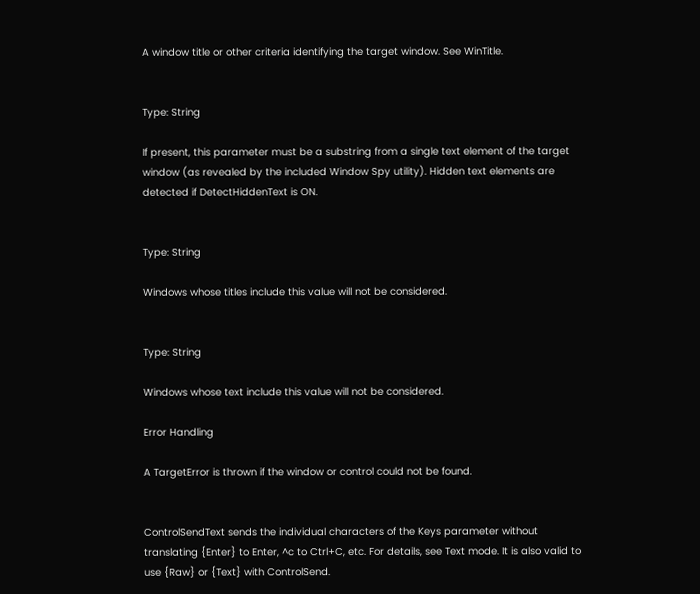A window title or other criteria identifying the target window. See WinTitle.


Type: String

If present, this parameter must be a substring from a single text element of the target window (as revealed by the included Window Spy utility). Hidden text elements are detected if DetectHiddenText is ON.


Type: String

Windows whose titles include this value will not be considered.


Type: String

Windows whose text include this value will not be considered.

Error Handling

A TargetError is thrown if the window or control could not be found.


ControlSendText sends the individual characters of the Keys parameter without translating {Enter} to Enter, ^c to Ctrl+C, etc. For details, see Text mode. It is also valid to use {Raw} or {Text} with ControlSend.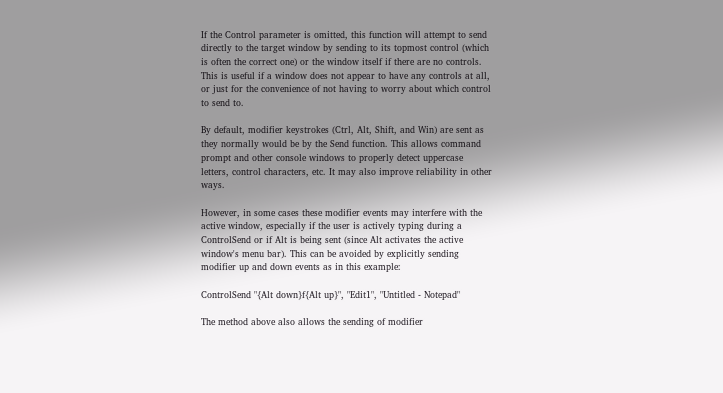If the Control parameter is omitted, this function will attempt to send directly to the target window by sending to its topmost control (which is often the correct one) or the window itself if there are no controls. This is useful if a window does not appear to have any controls at all, or just for the convenience of not having to worry about which control to send to.

By default, modifier keystrokes (Ctrl, Alt, Shift, and Win) are sent as they normally would be by the Send function. This allows command prompt and other console windows to properly detect uppercase letters, control characters, etc. It may also improve reliability in other ways.

However, in some cases these modifier events may interfere with the active window, especially if the user is actively typing during a ControlSend or if Alt is being sent (since Alt activates the active window's menu bar). This can be avoided by explicitly sending modifier up and down events as in this example:

ControlSend "{Alt down}f{Alt up}", "Edit1", "Untitled - Notepad"

The method above also allows the sending of modifier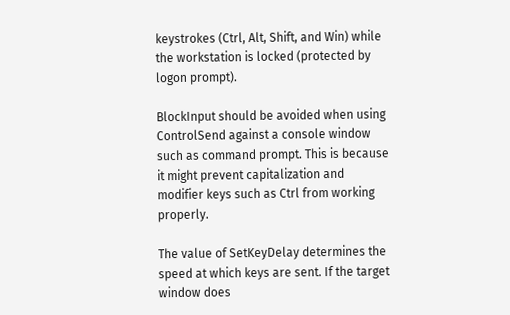keystrokes (Ctrl, Alt, Shift, and Win) while the workstation is locked (protected by logon prompt).

BlockInput should be avoided when using ControlSend against a console window such as command prompt. This is because it might prevent capitalization and modifier keys such as Ctrl from working properly.

The value of SetKeyDelay determines the speed at which keys are sent. If the target window does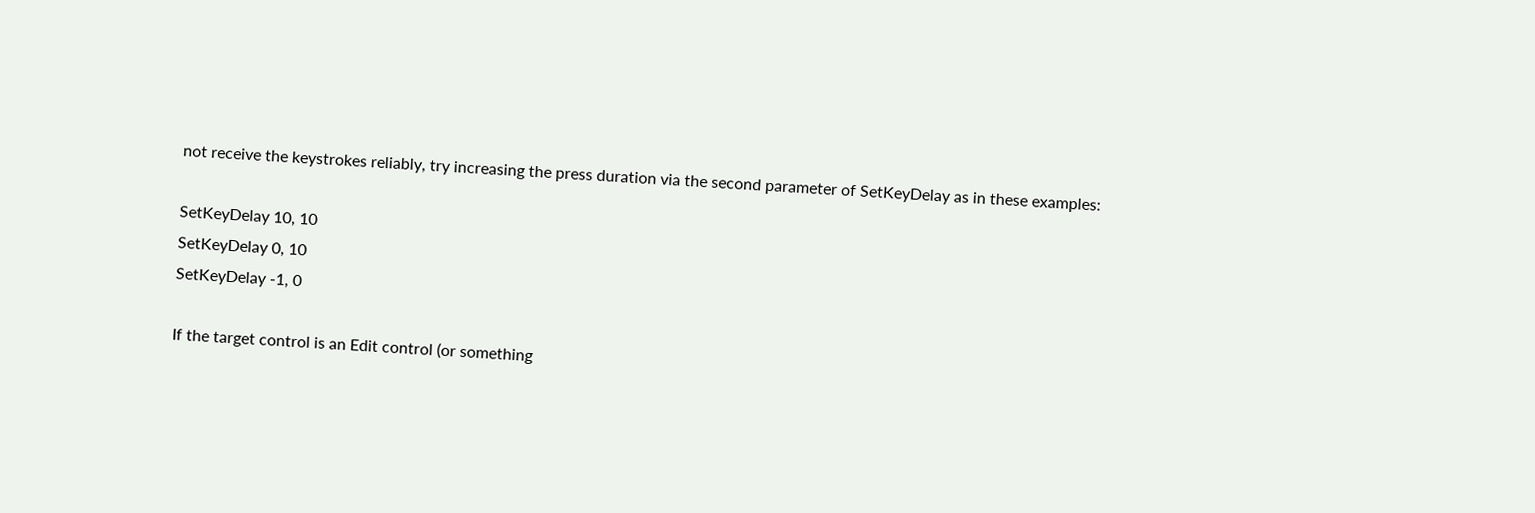not receive the keystrokes reliably, try increasing the press duration via the second parameter of SetKeyDelay as in these examples:

SetKeyDelay 10, 10
SetKeyDelay 0, 10
SetKeyDelay -1, 0

If the target control is an Edit control (or something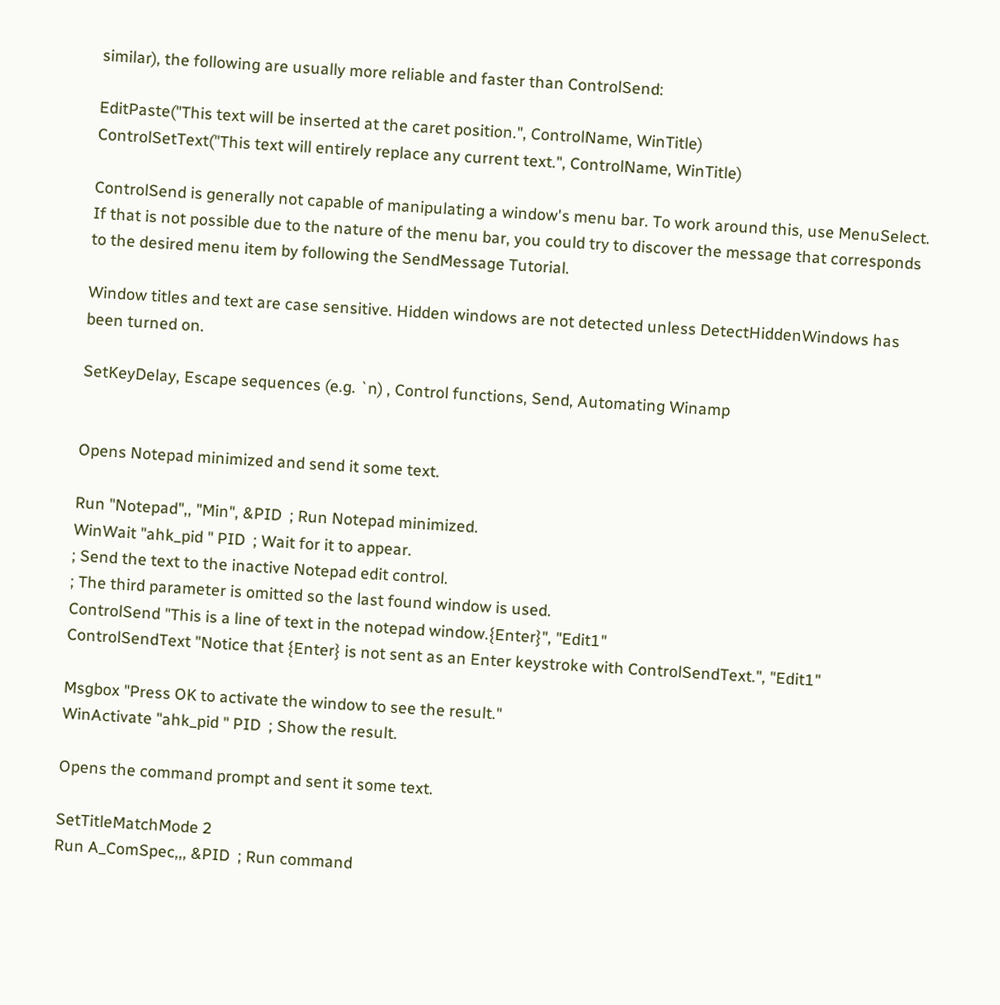similar), the following are usually more reliable and faster than ControlSend:

EditPaste("This text will be inserted at the caret position.", ControlName, WinTitle)
ControlSetText("This text will entirely replace any current text.", ControlName, WinTitle)

ControlSend is generally not capable of manipulating a window's menu bar. To work around this, use MenuSelect. If that is not possible due to the nature of the menu bar, you could try to discover the message that corresponds to the desired menu item by following the SendMessage Tutorial.

Window titles and text are case sensitive. Hidden windows are not detected unless DetectHiddenWindows has been turned on.

SetKeyDelay, Escape sequences (e.g. `n) , Control functions, Send, Automating Winamp


Opens Notepad minimized and send it some text.

Run "Notepad",, "Min", &PID  ; Run Notepad minimized.
WinWait "ahk_pid " PID  ; Wait for it to appear.
; Send the text to the inactive Notepad edit control.
; The third parameter is omitted so the last found window is used.
ControlSend "This is a line of text in the notepad window.{Enter}", "Edit1"
ControlSendText "Notice that {Enter} is not sent as an Enter keystroke with ControlSendText.", "Edit1"

Msgbox "Press OK to activate the window to see the result."
WinActivate "ahk_pid " PID  ; Show the result.

Opens the command prompt and sent it some text.

SetTitleMatchMode 2
Run A_ComSpec,,, &PID  ; Run command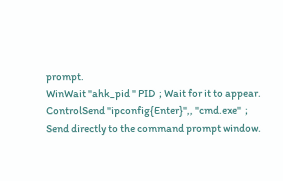prompt.
WinWait "ahk_pid " PID  ; Wait for it to appear.
ControlSend "ipconfig{Enter}",, "cmd.exe"  ; Send directly to the command prompt window.